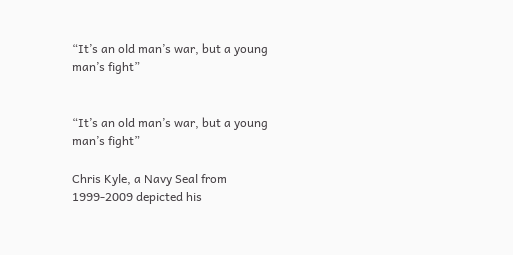“It’s an old man’s war, but a young man’s fight”


“It’s an old man’s war, but a young man’s fight”

Chris Kyle, a Navy Seal from 1999-2009 depicted his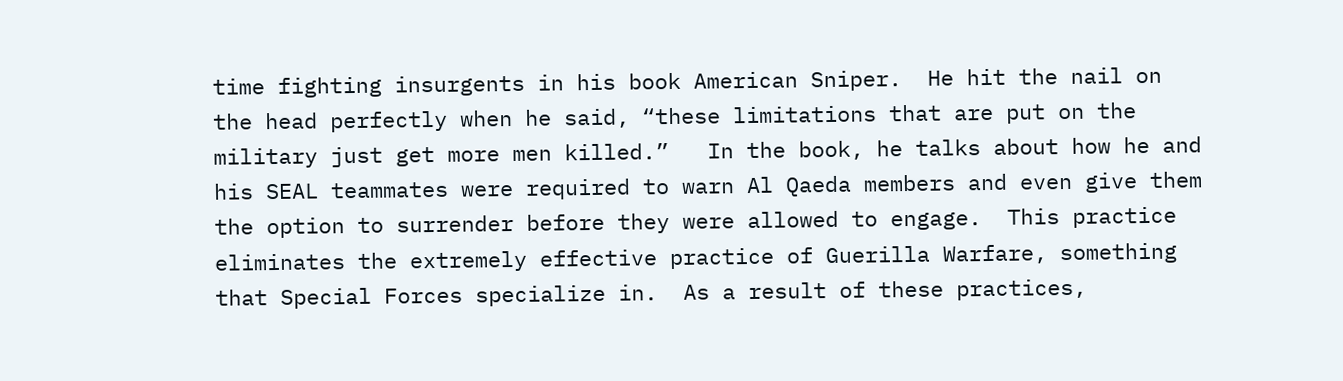time fighting insurgents in his book American Sniper.  He hit the nail on the head perfectly when he said, “these limitations that are put on the military just get more men killed.”   In the book, he talks about how he and his SEAL teammates were required to warn Al Qaeda members and even give them the option to surrender before they were allowed to engage.  This practice eliminates the extremely effective practice of Guerilla Warfare, something that Special Forces specialize in.  As a result of these practices,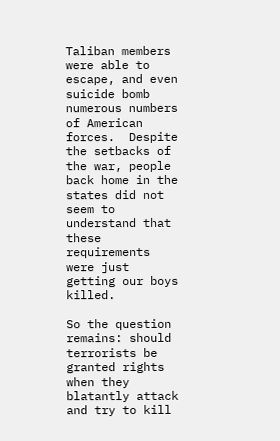Taliban members were able to escape, and even suicide bomb numerous numbers of American forces.  Despite the setbacks of the war, people back home in the states did not seem to understand that these requirements were just getting our boys killed.

So the question remains: should terrorists be granted rights when they blatantly attack and try to kill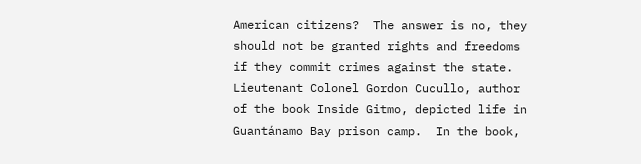American citizens?  The answer is no, they should not be granted rights and freedoms if they commit crimes against the state.  Lieutenant Colonel Gordon Cucullo, author of the book Inside Gitmo, depicted life in Guantánamo Bay prison camp.  In the book,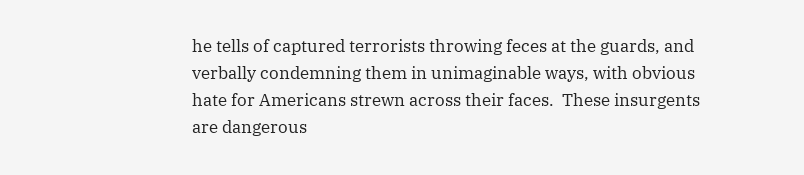he tells of captured terrorists throwing feces at the guards, and verbally condemning them in unimaginable ways, with obvious hate for Americans strewn across their faces.  These insurgents are dangerous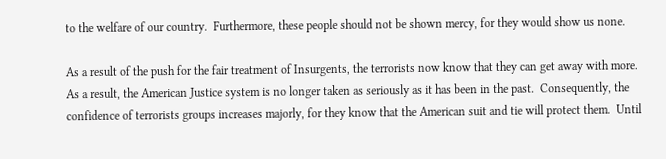to the welfare of our country.  Furthermore, these people should not be shown mercy, for they would show us none.

As a result of the push for the fair treatment of Insurgents, the terrorists now know that they can get away with more.  As a result, the American Justice system is no longer taken as seriously as it has been in the past.  Consequently, the confidence of terrorists groups increases majorly, for they know that the American suit and tie will protect them.  Until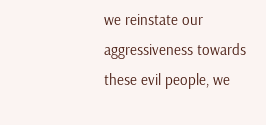we reinstate our aggressiveness towards these evil people, we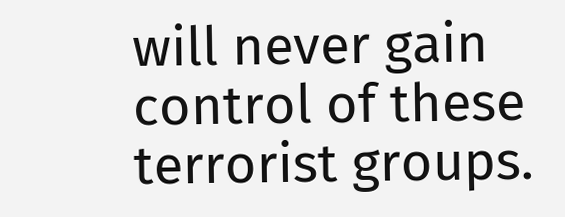will never gain control of these terrorist groups.